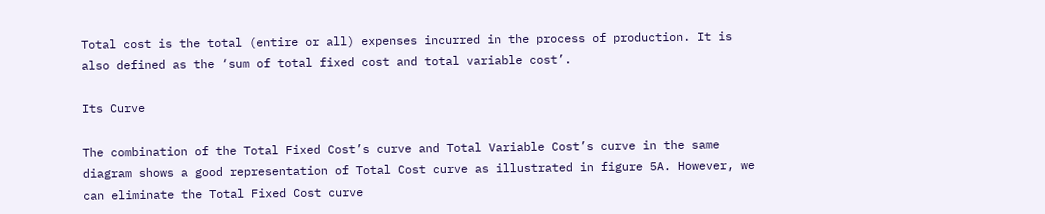Total cost is the total (entire or all) expenses incurred in the process of production. It is also defined as the ‘sum of total fixed cost and total variable cost’.

Its Curve

The combination of the Total Fixed Cost’s curve and Total Variable Cost’s curve in the same diagram shows a good representation of Total Cost curve as illustrated in figure 5A. However, we can eliminate the Total Fixed Cost curve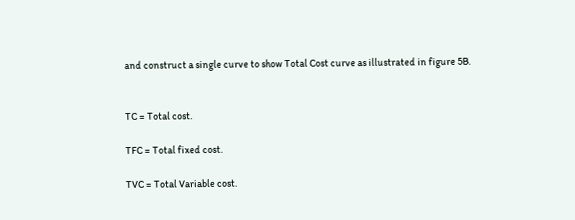and construct a single curve to show Total Cost curve as illustrated in figure 5B.


TC = Total cost.

TFC = Total fixed cost.

TVC = Total Variable cost.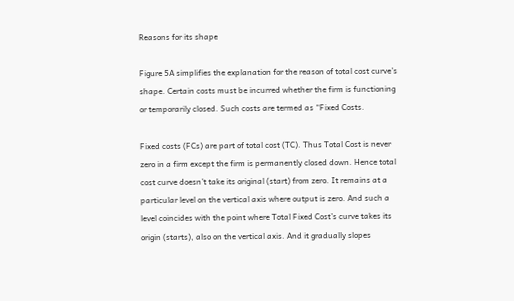Reasons for its shape

Figure 5A simplifies the explanation for the reason of total cost curve’s shape. Certain costs must be incurred whether the firm is functioning or temporarily closed. Such costs are termed as “Fixed Costs.

Fixed costs (FCs) are part of total cost (TC). Thus Total Cost is never zero in a firm except the firm is permanently closed down. Hence total cost curve doesn’t take its original (start) from zero. It remains at a particular level on the vertical axis where output is zero. And such a level coincides with the point where Total Fixed Cost’s curve takes its origin (starts), also on the vertical axis. And it gradually slopes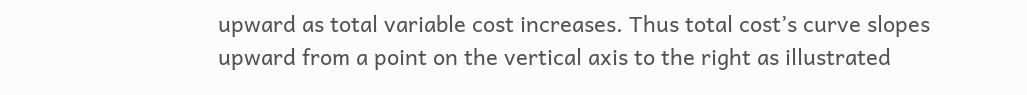upward as total variable cost increases. Thus total cost’s curve slopes upward from a point on the vertical axis to the right as illustrated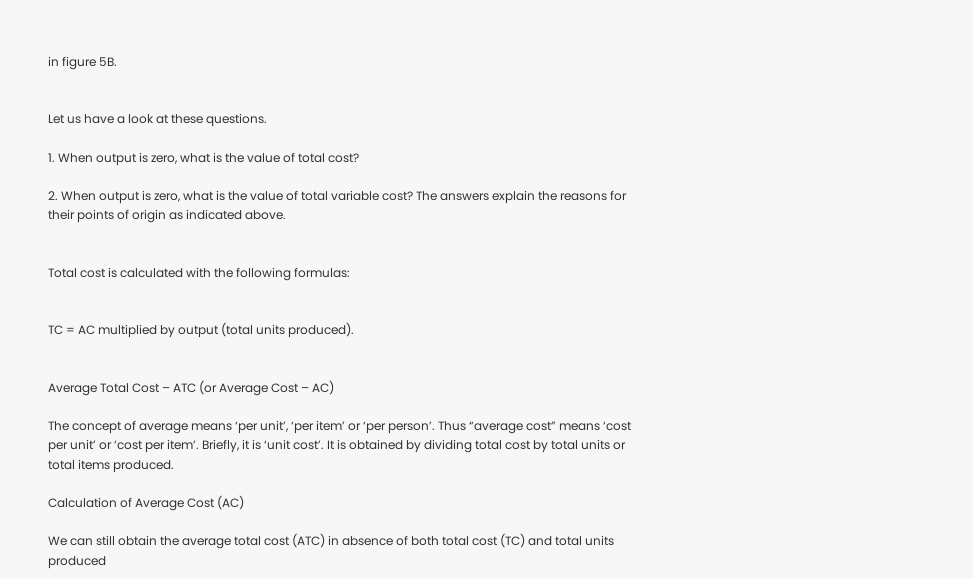in figure 5B.


Let us have a look at these questions.

1. When output is zero, what is the value of total cost?

2. When output is zero, what is the value of total variable cost? The answers explain the reasons for their points of origin as indicated above.


Total cost is calculated with the following formulas:


TC = AC multiplied by output (total units produced).


Average Total Cost – ATC (or Average Cost – AC)

The concept of average means ‘per unit’, ‘per item’ or ‘per person’. Thus “average cost” means ‘cost per unit’ or ‘cost per item’. Briefly, it is ‘unit cost’. It is obtained by dividing total cost by total units or total items produced.

Calculation of Average Cost (AC)

We can still obtain the average total cost (ATC) in absence of both total cost (TC) and total units produced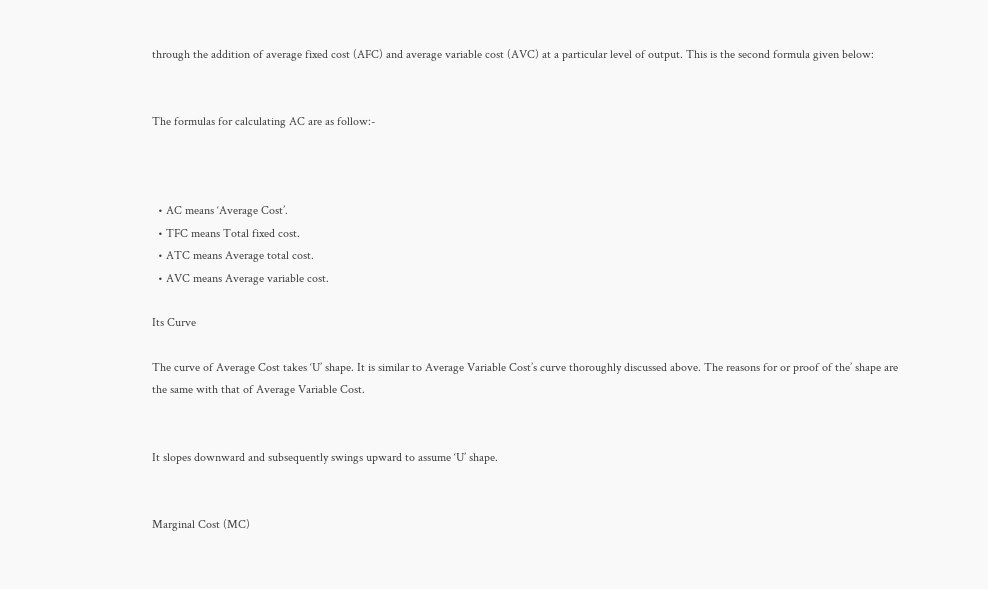through the addition of average fixed cost (AFC) and average variable cost (AVC) at a particular level of output. This is the second formula given below:


The formulas for calculating AC are as follow:-



  • AC means ‘Average Cost’.
  • TFC means Total fixed cost.
  • ATC means Average total cost.
  • AVC means Average variable cost.

Its Curve

The curve of Average Cost takes ‘U’ shape. It is similar to Average Variable Cost’s curve thoroughly discussed above. The reasons for or proof of the’ shape are the same with that of Average Variable Cost.


It slopes downward and subsequently swings upward to assume ‘U’ shape.


Marginal Cost (MC)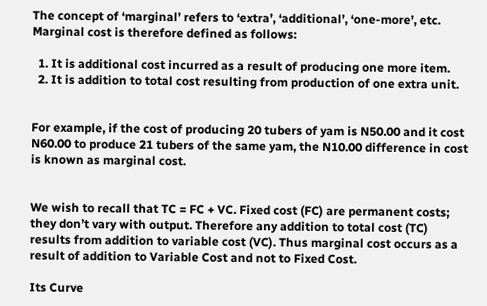The concept of ‘marginal’ refers to ‘extra’, ‘additional’, ‘one-more’, etc. Marginal cost is therefore defined as follows:

  1. It is additional cost incurred as a result of producing one more item.
  2. It is addition to total cost resulting from production of one extra unit.


For example, if the cost of producing 20 tubers of yam is N50.00 and it cost N60.00 to produce 21 tubers of the same yam, the N10.00 difference in cost is known as marginal cost.


We wish to recall that TC = FC + VC. Fixed cost (FC) are permanent costs; they don’t vary with output. Therefore any addition to total cost (TC) results from addition to variable cost (VC). Thus marginal cost occurs as a result of addition to Variable Cost and not to Fixed Cost.

Its Curve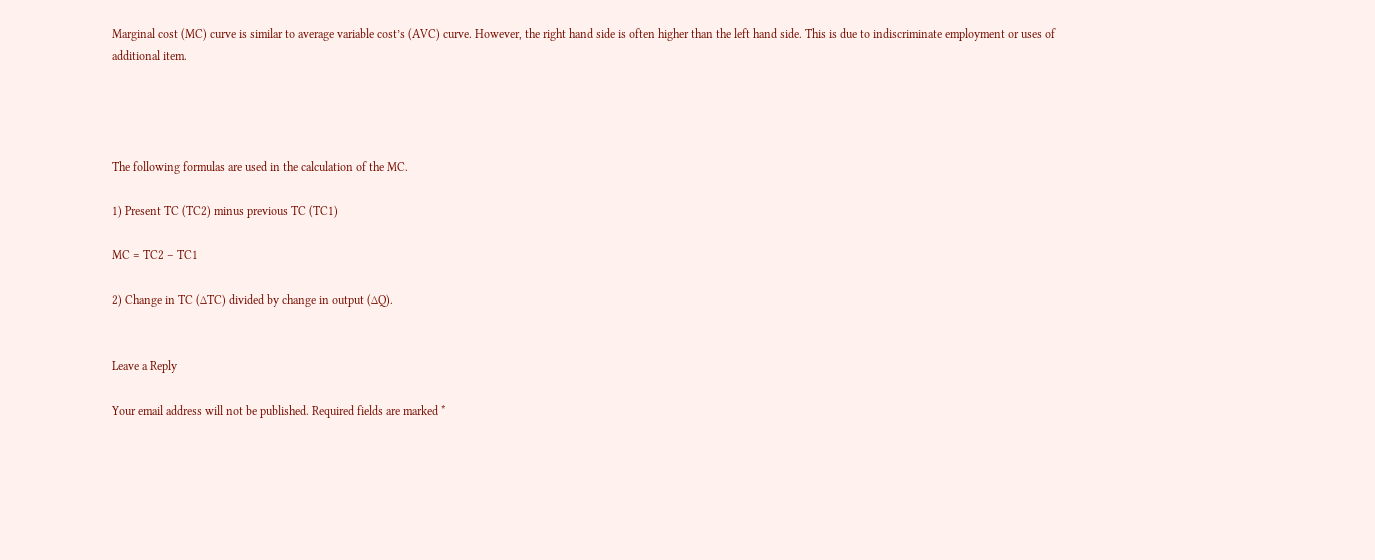Marginal cost (MC) curve is similar to average variable cost’s (AVC) curve. However, the right hand side is often higher than the left hand side. This is due to indiscriminate employment or uses of additional item.




The following formulas are used in the calculation of the MC.

1) Present TC (TC2) minus previous TC (TC1)

MC = TC2 – TC1

2) Change in TC (∆TC) divided by change in output (∆Q).


Leave a Reply

Your email address will not be published. Required fields are marked *